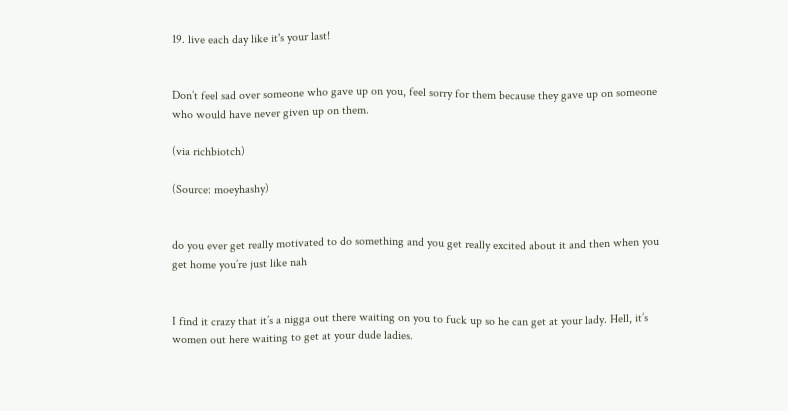19. live each day like it's your last!


Don’t feel sad over someone who gave up on you, feel sorry for them because they gave up on someone who would have never given up on them.

(via richbiotch)

(Source: moeyhashy)


do you ever get really motivated to do something and you get really excited about it and then when you get home you’re just like nah


I find it crazy that it’s a nigga out there waiting on you to fuck up so he can get at your lady. Hell, it’s women out here waiting to get at your dude ladies.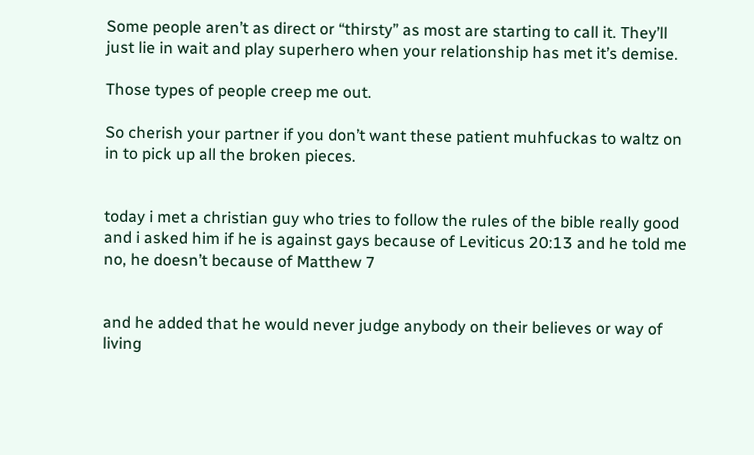Some people aren’t as direct or “thirsty” as most are starting to call it. They’ll just lie in wait and play superhero when your relationship has met it’s demise.

Those types of people creep me out.

So cherish your partner if you don’t want these patient muhfuckas to waltz on in to pick up all the broken pieces.


today i met a christian guy who tries to follow the rules of the bible really good and i asked him if he is against gays because of Leviticus 20:13 and he told me no, he doesn’t because of Matthew 7


and he added that he would never judge anybody on their believes or way of living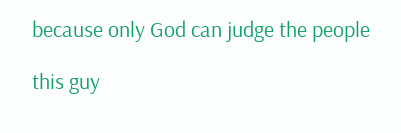because only God can judge the people

this guy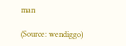man

(Source: wendiggo)